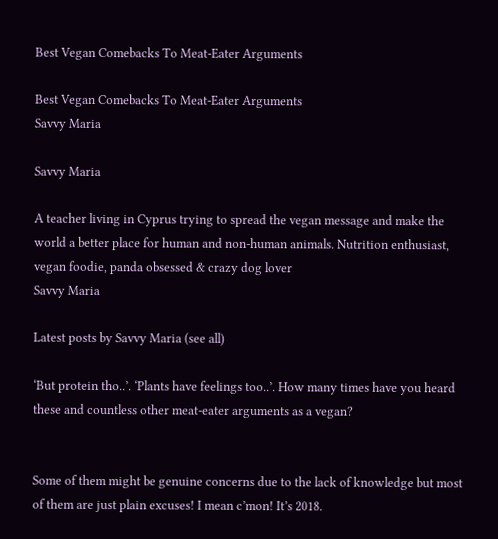Best Vegan Comebacks To Meat-Eater Arguments

Best Vegan Comebacks To Meat-Eater Arguments
Savvy Maria

Savvy Maria

A teacher living in Cyprus trying to spread the vegan message and make the world a better place for human and non-human animals. Nutrition enthusiast, vegan foodie, panda obsessed & crazy dog lover
Savvy Maria

Latest posts by Savvy Maria (see all)

‘But protein tho..’. ‘Plants have feelings too..’. How many times have you heard these and countless other meat-eater arguments as a vegan?


Some of them might be genuine concerns due to the lack of knowledge but most of them are just plain excuses! I mean c’mon! It’s 2018.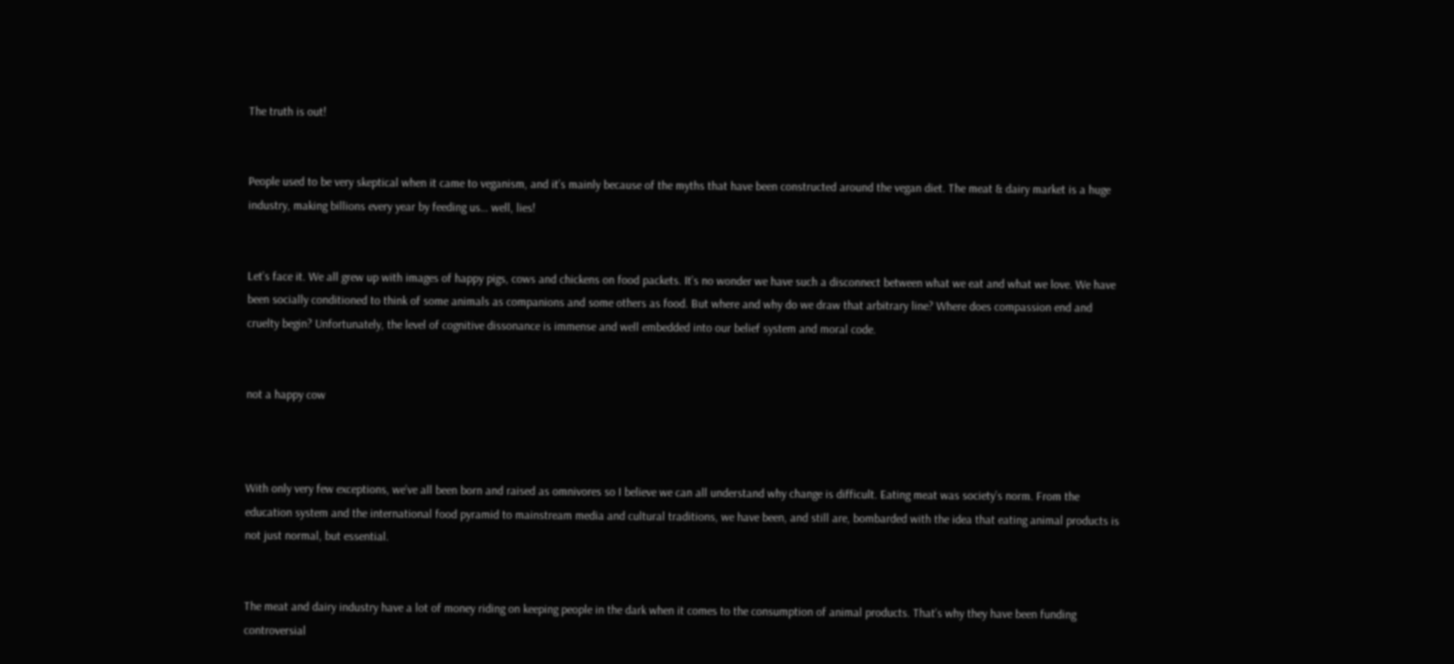The truth is out!


People used to be very skeptical when it came to veganism, and it’s mainly because of the myths that have been constructed around the vegan diet. The meat & dairy market is a huge industry, making billions every year by feeding us… well, lies!


Let’s face it. We all grew up with images of happy pigs, cows and chickens on food packets. It’s no wonder we have such a disconnect between what we eat and what we love. We have been socially conditioned to think of some animals as companions and some others as food. But where and why do we draw that arbitrary line? Where does compassion end and cruelty begin? Unfortunately, the level of cognitive dissonance is immense and well embedded into our belief system and moral code.


not a happy cow



With only very few exceptions, we’ve all been born and raised as omnivores so I believe we can all understand why change is difficult. Eating meat was society’s norm. From the education system and the international food pyramid to mainstream media and cultural traditions, we have been, and still are, bombarded with the idea that eating animal products is not just normal, but essential.


The meat and dairy industry have a lot of money riding on keeping people in the dark when it comes to the consumption of animal products. That’s why they have been funding controversial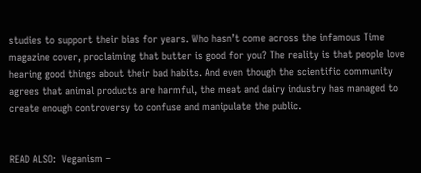studies to support their bias for years. Who hasn’t come across the infamous Time magazine cover, proclaiming that butter is good for you? The reality is that people love hearing good things about their bad habits. And even though the scientific community agrees that animal products are harmful, the meat and dairy industry has managed to create enough controversy to confuse and manipulate the public.


READ ALSO:  Veganism –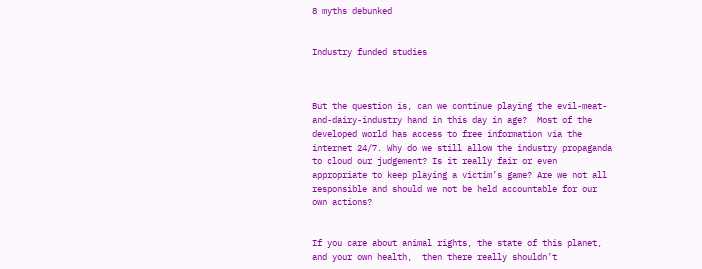8 myths debunked


Industry funded studies



But the question is, can we continue playing the evil-meat-and-dairy-industry hand in this day in age?  Most of the developed world has access to free information via the internet 24/7. Why do we still allow the industry propaganda to cloud our judgement? Is it really fair or even appropriate to keep playing a victim’s game? Are we not all responsible and should we not be held accountable for our own actions?


If you care about animal rights, the state of this planet, and your own health,  then there really shouldn’t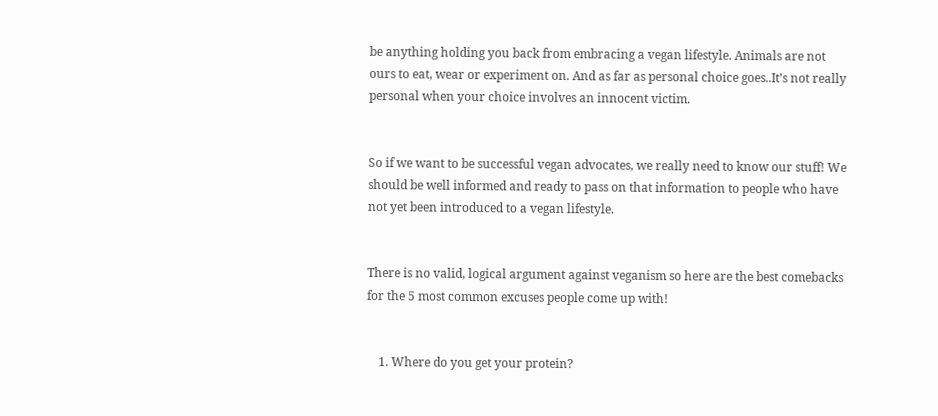be anything holding you back from embracing a vegan lifestyle. Animals are not ours to eat, wear or experiment on. And as far as personal choice goes..It’s not really personal when your choice involves an innocent victim.


So if we want to be successful vegan advocates, we really need to know our stuff! We should be well informed and ready to pass on that information to people who have not yet been introduced to a vegan lifestyle.


There is no valid, logical argument against veganism so here are the best comebacks for the 5 most common excuses people come up with!


    1. Where do you get your protein?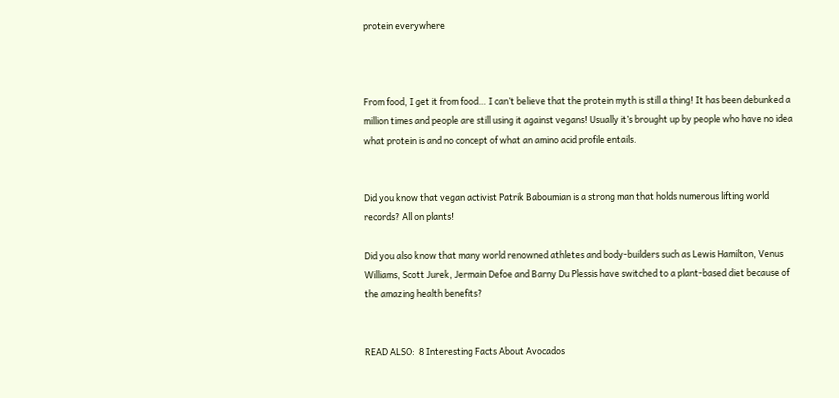protein everywhere



From food, I get it from food… I can’t believe that the protein myth is still a thing! It has been debunked a million times and people are still using it against vegans! Usually it’s brought up by people who have no idea what protein is and no concept of what an amino acid profile entails.


Did you know that vegan activist Patrik Baboumian is a strong man that holds numerous lifting world records? All on plants!

Did you also know that many world renowned athletes and body-builders such as Lewis Hamilton, Venus Williams, Scott Jurek, Jermain Defoe and Barny Du Plessis have switched to a plant-based diet because of the amazing health benefits?


READ ALSO:  8 Interesting Facts About Avocados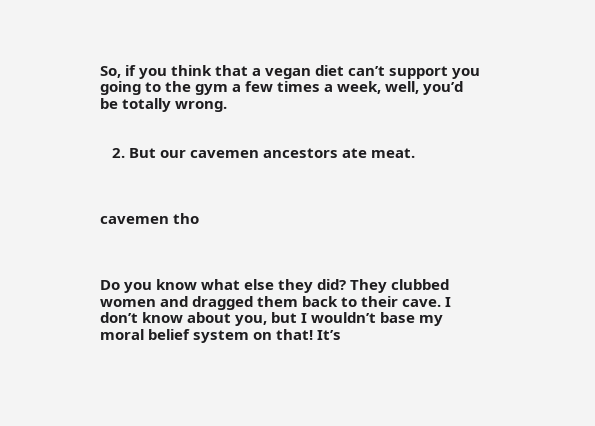So, if you think that a vegan diet can’t support you going to the gym a few times a week, well, you’d be totally wrong.


   2. But our cavemen ancestors ate meat.



cavemen tho



Do you know what else they did? They clubbed women and dragged them back to their cave. I don’t know about you, but I wouldn’t base my moral belief system on that! It’s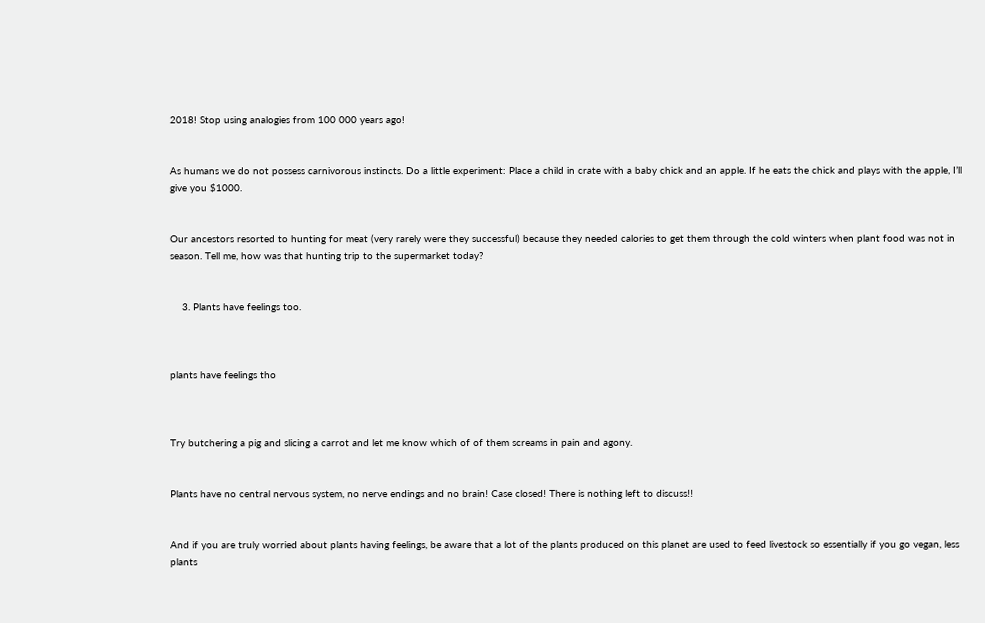2018! Stop using analogies from 100 000 years ago!


As humans we do not possess carnivorous instincts. Do a little experiment: Place a child in crate with a baby chick and an apple. If he eats the chick and plays with the apple, I’ll give you $1000.


Our ancestors resorted to hunting for meat (very rarely were they successful) because they needed calories to get them through the cold winters when plant food was not in season. Tell me, how was that hunting trip to the supermarket today?


    3. Plants have feelings too.



plants have feelings tho



Try butchering a pig and slicing a carrot and let me know which of of them screams in pain and agony.


Plants have no central nervous system, no nerve endings and no brain! Case closed! There is nothing left to discuss!!


And if you are truly worried about plants having feelings, be aware that a lot of the plants produced on this planet are used to feed livestock so essentially if you go vegan, less plants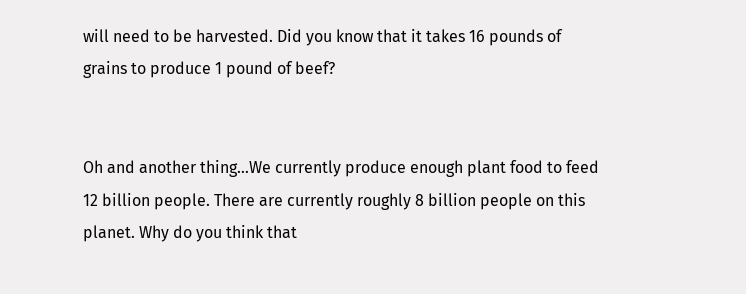will need to be harvested. Did you know that it takes 16 pounds of grains to produce 1 pound of beef?


Oh and another thing…We currently produce enough plant food to feed 12 billion people. There are currently roughly 8 billion people on this planet. Why do you think that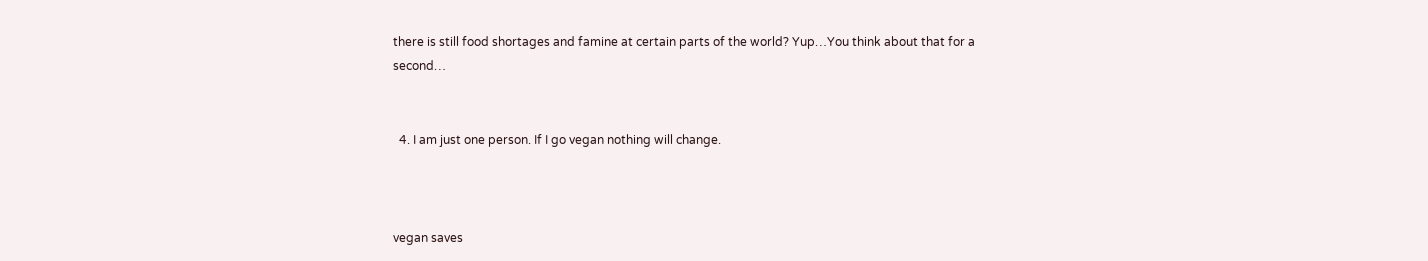there is still food shortages and famine at certain parts of the world? Yup…You think about that for a second…


  4. I am just one person. If I go vegan nothing will change.



vegan saves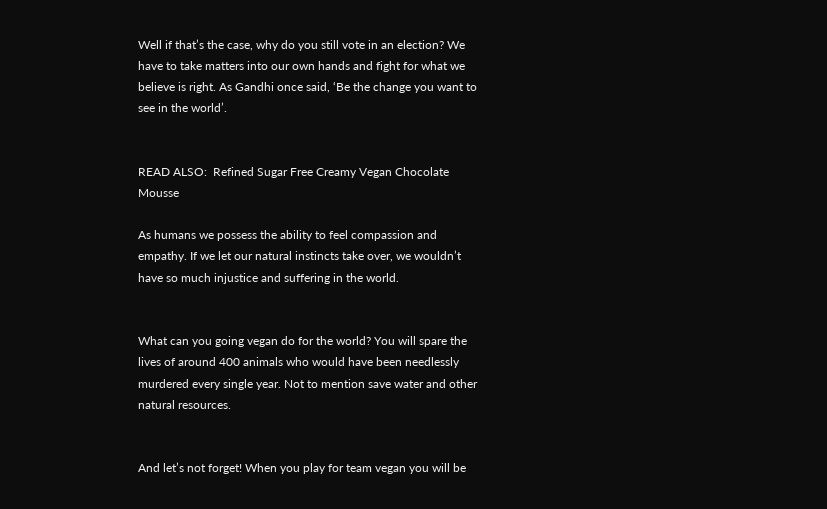Well if that’s the case, why do you still vote in an election? We have to take matters into our own hands and fight for what we believe is right. As Gandhi once said, ‘Be the change you want to see in the world’.


READ ALSO:  Refined Sugar Free Creamy Vegan Chocolate Mousse

As humans we possess the ability to feel compassion and empathy. If we let our natural instincts take over, we wouldn’t have so much injustice and suffering in the world.


What can you going vegan do for the world? You will spare the lives of around 400 animals who would have been needlessly murdered every single year. Not to mention save water and other natural resources.


And let’s not forget! When you play for team vegan you will be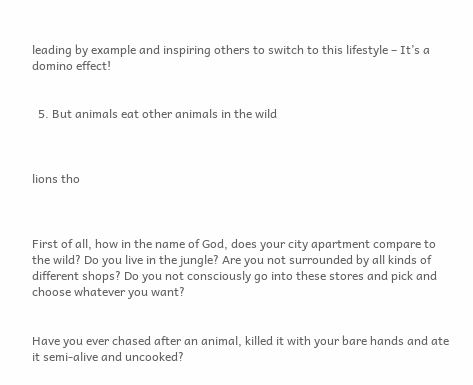leading by example and inspiring others to switch to this lifestyle – It’s a domino effect!


  5. But animals eat other animals in the wild



lions tho



First of all, how in the name of God, does your city apartment compare to the wild? Do you live in the jungle? Are you not surrounded by all kinds of different shops? Do you not consciously go into these stores and pick and choose whatever you want?


Have you ever chased after an animal, killed it with your bare hands and ate it semi-alive and uncooked?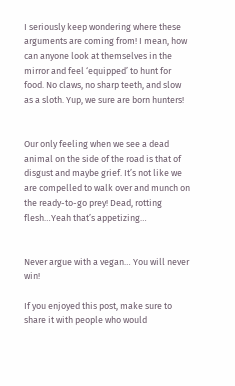I seriously keep wondering where these arguments are coming from! I mean, how can anyone look at themselves in the mirror and feel ‘equipped’ to hunt for food. No claws, no sharp teeth, and slow as a sloth. Yup, we sure are born hunters!


Our only feeling when we see a dead animal on the side of the road is that of disgust and maybe grief. It’s not like we are compelled to walk over and munch on the ready-to-go prey! Dead, rotting flesh…Yeah that’s appetizing…


Never argue with a vegan… You will never win!

If you enjoyed this post, make sure to share it with people who would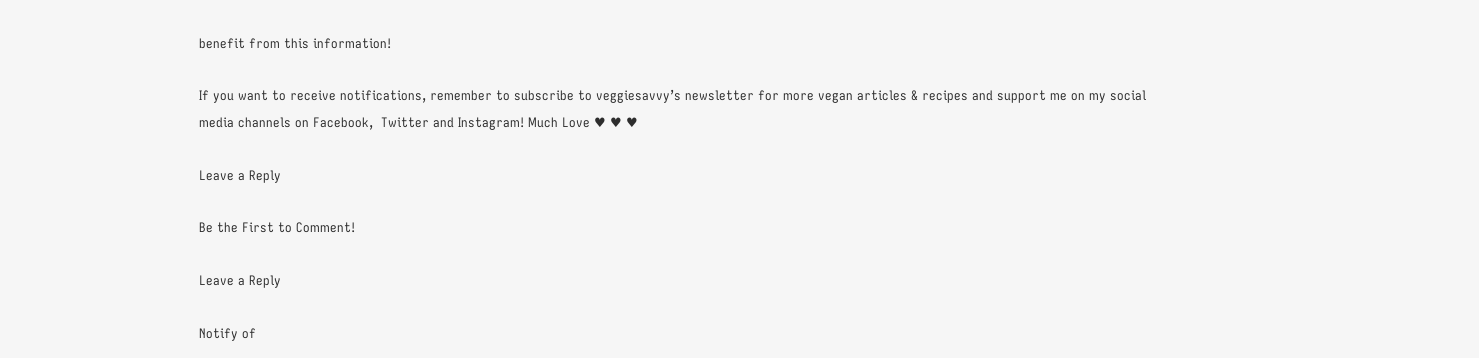benefit from this information!

If you want to receive notifications, remember to subscribe to veggiesavvy’s newsletter for more vegan articles & recipes and support me on my social media channels on Facebook,  Twitter and Instagram! Much Love ♥ ♥ ♥

Leave a Reply

Be the First to Comment!

Leave a Reply

Notify of